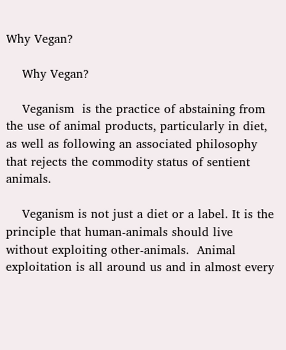Why Vegan?

    Why Vegan?

    Veganism  is the practice of abstaining from the use of animal products, particularly in diet, as well as following an associated philosophy that rejects the commodity status of sentient animals.

    Veganism is not just a diet or a label. It is the principle that human-animals should live without exploiting other-animals.  Animal exploitation is all around us and in almost every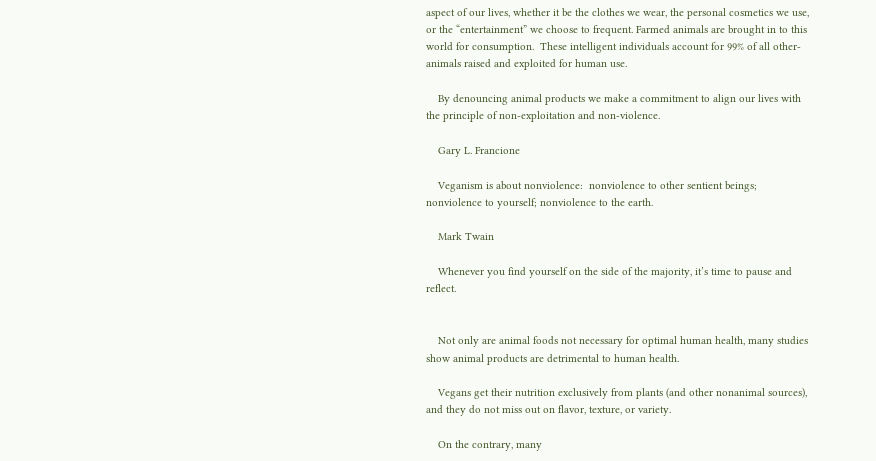aspect of our lives, whether it be the clothes we wear, the personal cosmetics we use, or the “entertainment” we choose to frequent. Farmed animals are brought in to this world for consumption.  These intelligent individuals account for 99% of all other-animals raised and exploited for human use.

    By denouncing animal products we make a commitment to align our lives with the principle of non-exploitation and non-violence.

    Gary L. Francione

    Veganism is about nonviolence:  nonviolence to other sentient beings; nonviolence to yourself; nonviolence to the earth.

    Mark Twain

    Whenever you find yourself on the side of the majority, it’s time to pause and reflect.


    Not only are animal foods not necessary for optimal human health, many studies show animal products are detrimental to human health.

    Vegans get their nutrition exclusively from plants (and other nonanimal sources), and they do not miss out on flavor, texture, or variety.

    On the contrary, many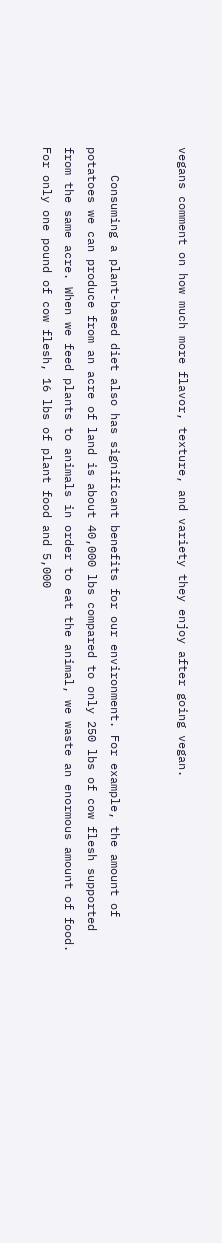vegans comment on how much more flavor, texture, and variety they enjoy after going vegan.


    Consuming a plant-based diet also has significant benefits for our environment. For example, the amount of potatoes we can produce from an acre of land is about 40,000 lbs compared to only 250 lbs of cow flesh supported from the same acre. When we feed plants to animals in order to eat the animal, we waste an enormous amount of food. For only one pound of cow flesh, 16 lbs of plant food and 5,000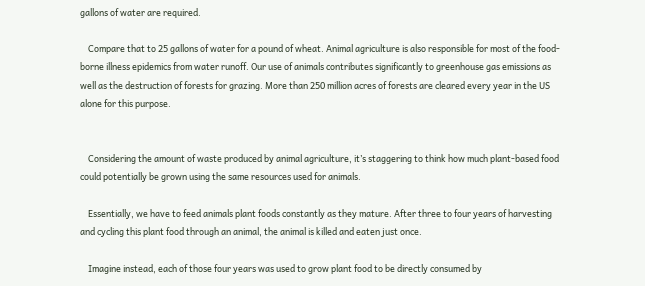gallons of water are required.

    Compare that to 25 gallons of water for a pound of wheat. Animal agriculture is also responsible for most of the food-borne illness epidemics from water runoff. Our use of animals contributes significantly to greenhouse gas emissions as well as the destruction of forests for grazing. More than 250 million acres of forests are cleared every year in the US alone for this purpose.


    Considering the amount of waste produced by animal agriculture, it’s staggering to think how much plant-based food could potentially be grown using the same resources used for animals.

    Essentially, we have to feed animals plant foods constantly as they mature. After three to four years of harvesting and cycling this plant food through an animal, the animal is killed and eaten just once.

    Imagine instead, each of those four years was used to grow plant food to be directly consumed by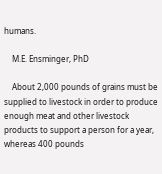humans.

    M.E. Ensminger, PhD

    About 2,000 pounds of grains must be supplied to livestock in order to produce enough meat and other livestock products to support a person for a year, whereas 400 pounds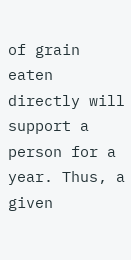of grain eaten directly will support a person for a year. Thus, a given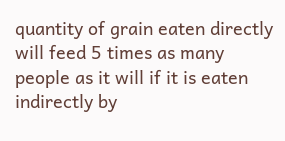quantity of grain eaten directly will feed 5 times as many people as it will if it is eaten indirectly by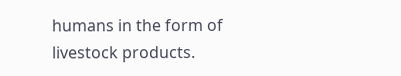humans in the form of livestock products.